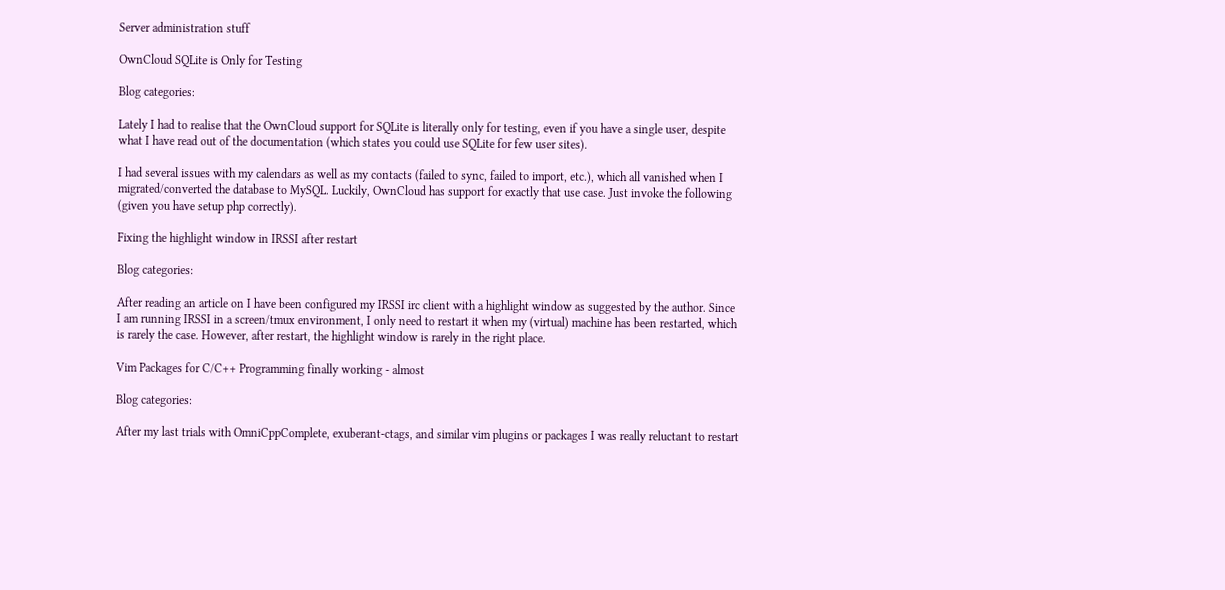Server administration stuff

OwnCloud SQLite is Only for Testing

Blog categories:

Lately I had to realise that the OwnCloud support for SQLite is literally only for testing, even if you have a single user, despite what I have read out of the documentation (which states you could use SQLite for few user sites).

I had several issues with my calendars as well as my contacts (failed to sync, failed to import, etc.), which all vanished when I migrated/converted the database to MySQL. Luckily, OwnCloud has support for exactly that use case. Just invoke the following (given you have setup php correctly).

Fixing the highlight window in IRSSI after restart

Blog categories:

After reading an article on I have been configured my IRSSI irc client with a highlight window as suggested by the author. Since I am running IRSSI in a screen/tmux environment, I only need to restart it when my (virtual) machine has been restarted, which is rarely the case. However, after restart, the highlight window is rarely in the right place.

Vim Packages for C/C++ Programming finally working - almost

Blog categories:

After my last trials with OmniCppComplete, exuberant-ctags, and similar vim plugins or packages I was really reluctant to restart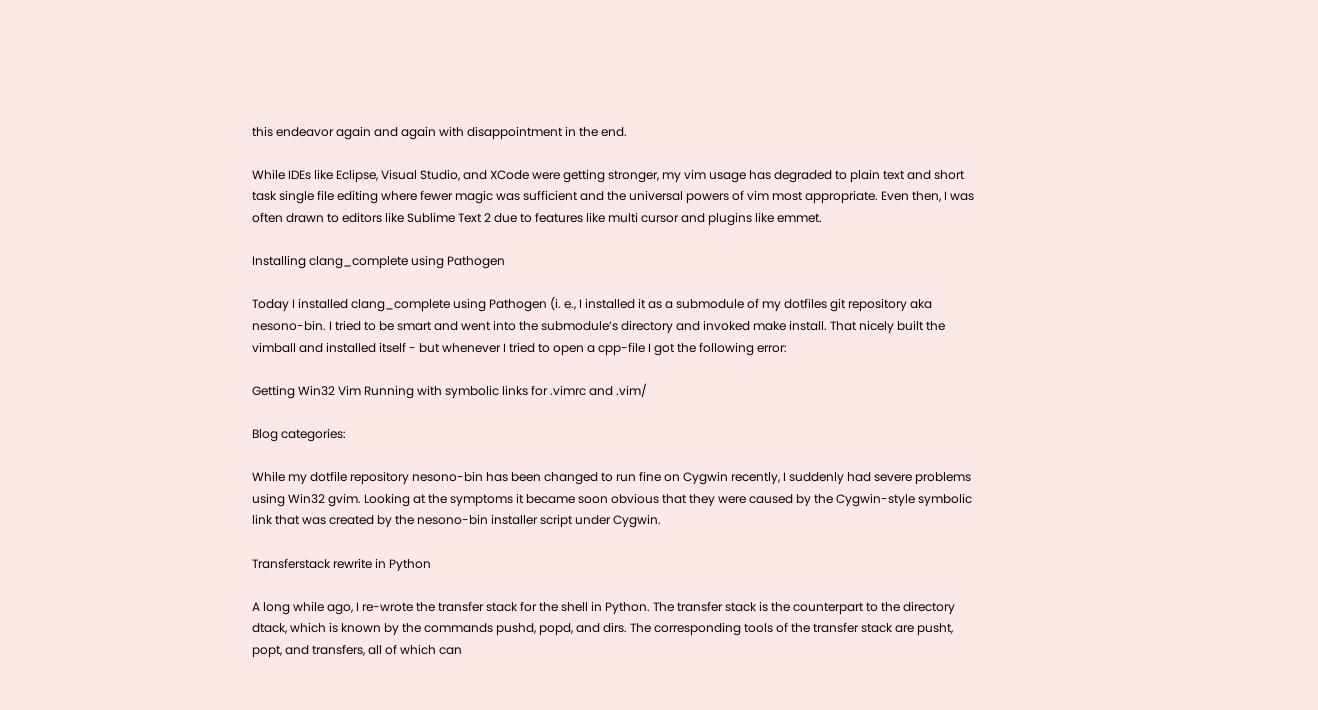this endeavor again and again with disappointment in the end.

While IDEs like Eclipse, Visual Studio, and XCode were getting stronger, my vim usage has degraded to plain text and short task single file editing where fewer magic was sufficient and the universal powers of vim most appropriate. Even then, I was often drawn to editors like Sublime Text 2 due to features like multi cursor and plugins like emmet.

Installing clang_complete using Pathogen

Today I installed clang_complete using Pathogen (i. e., I installed it as a submodule of my dotfiles git repository aka nesono-bin. I tried to be smart and went into the submodule’s directory and invoked make install. That nicely built the vimball and installed itself - but whenever I tried to open a cpp-file I got the following error:

Getting Win32 Vim Running with symbolic links for .vimrc and .vim/

Blog categories:

While my dotfile repository nesono-bin has been changed to run fine on Cygwin recently, I suddenly had severe problems using Win32 gvim. Looking at the symptoms it became soon obvious that they were caused by the Cygwin-style symbolic link that was created by the nesono-bin installer script under Cygwin.

Transferstack rewrite in Python

A long while ago, I re-wrote the transfer stack for the shell in Python. The transfer stack is the counterpart to the directory dtack, which is known by the commands pushd, popd, and dirs. The corresponding tools of the transfer stack are pusht, popt, and transfers, all of which can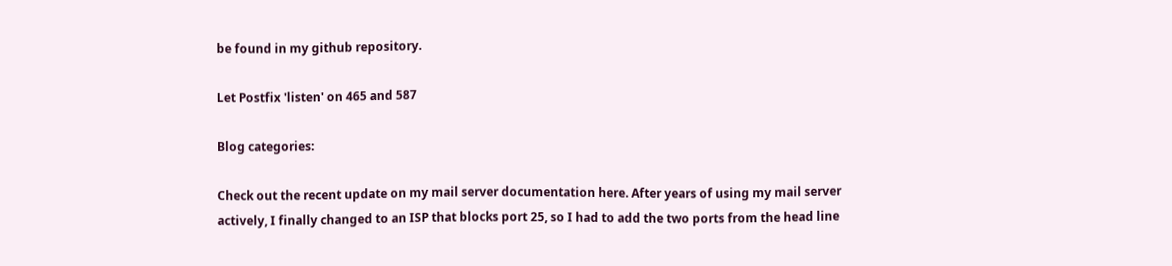be found in my github repository.

Let Postfix 'listen' on 465 and 587

Blog categories:

Check out the recent update on my mail server documentation here. After years of using my mail server actively, I finally changed to an ISP that blocks port 25, so I had to add the two ports from the head line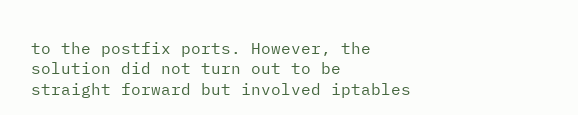to the postfix ports. However, the solution did not turn out to be straight forward but involved iptables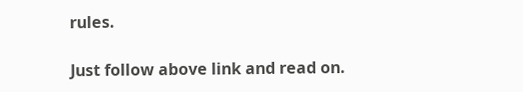rules.

Just follow above link and read on.